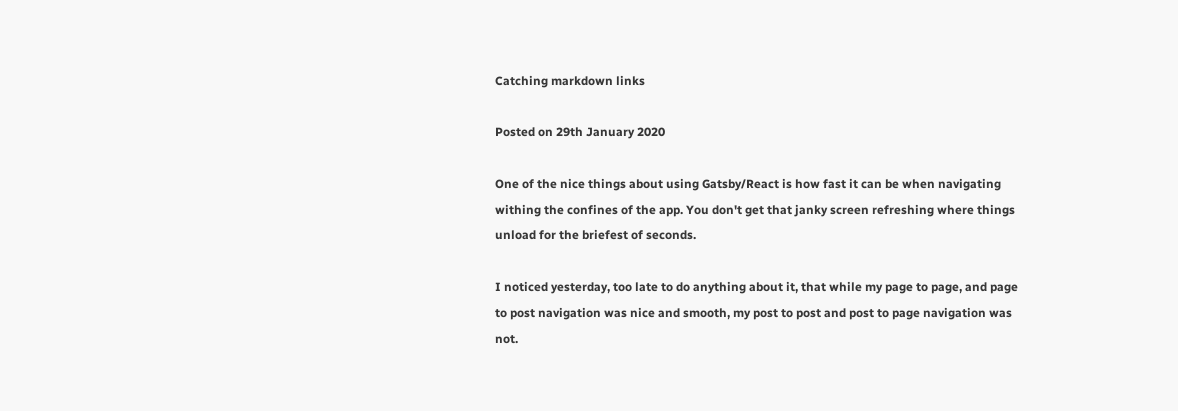Catching markdown links

Posted on 29th January 2020

One of the nice things about using Gatsby/React is how fast it can be when navigating withing the confines of the app. You don't get that janky screen refreshing where things unload for the briefest of seconds.

I noticed yesterday, too late to do anything about it, that while my page to page, and page to post navigation was nice and smooth, my post to post and post to page navigation was not.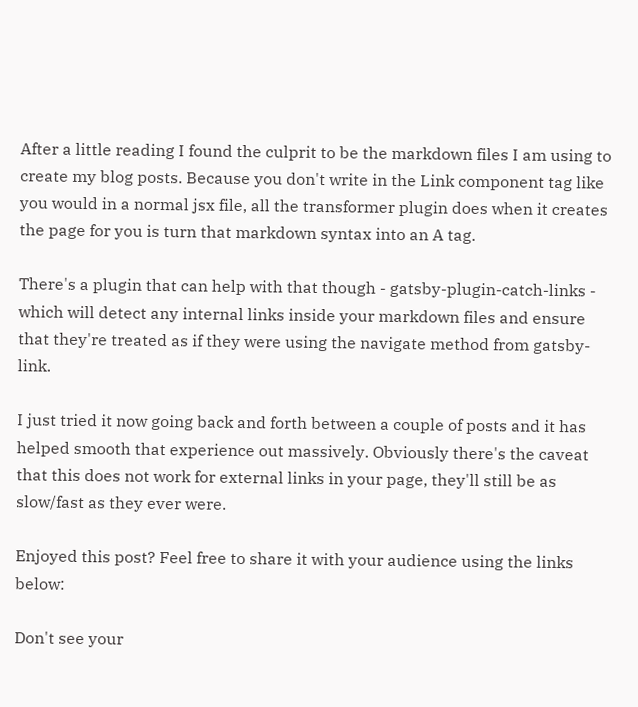After a little reading I found the culprit to be the markdown files I am using to create my blog posts. Because you don't write in the Link component tag like you would in a normal jsx file, all the transformer plugin does when it creates the page for you is turn that markdown syntax into an A tag.

There's a plugin that can help with that though - gatsby-plugin-catch-links - which will detect any internal links inside your markdown files and ensure that they're treated as if they were using the navigate method from gatsby-link.

I just tried it now going back and forth between a couple of posts and it has helped smooth that experience out massively. Obviously there's the caveat that this does not work for external links in your page, they'll still be as slow/fast as they ever were.

Enjoyed this post? Feel free to share it with your audience using the links below:

Don't see your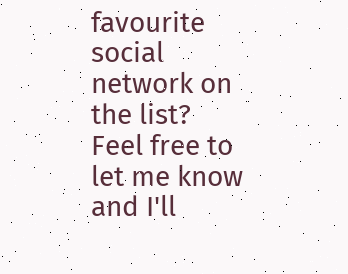favourite social network on the list? Feel free to let me know and I'll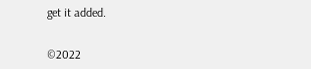get it added.


©2022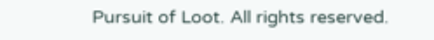Pursuit of Loot. All rights reserved.